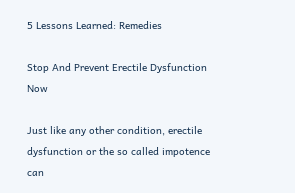5 Lessons Learned: Remedies

Stop And Prevent Erectile Dysfunction Now

Just like any other condition, erectile dysfunction or the so called impotence can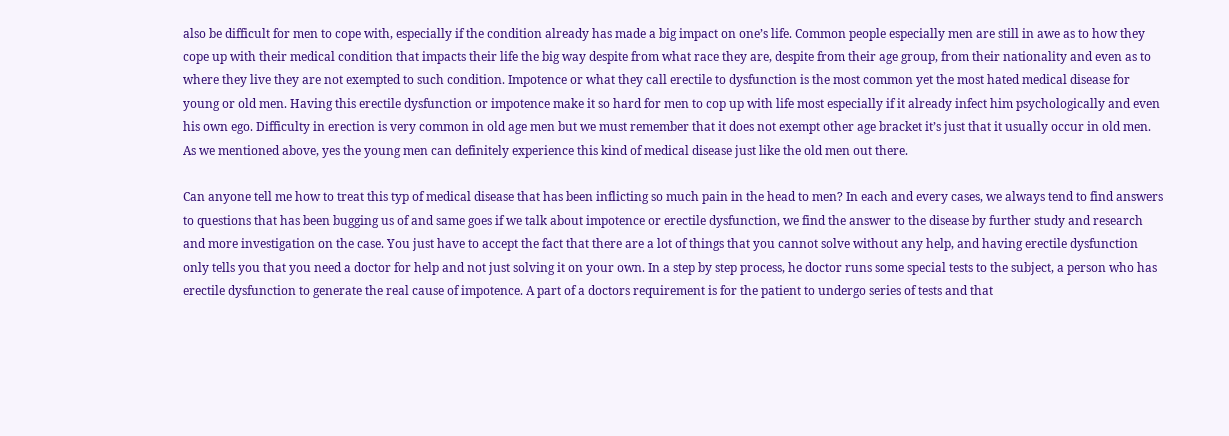also be difficult for men to cope with, especially if the condition already has made a big impact on one’s life. Common people especially men are still in awe as to how they cope up with their medical condition that impacts their life the big way despite from what race they are, despite from their age group, from their nationality and even as to where they live they are not exempted to such condition. Impotence or what they call erectile to dysfunction is the most common yet the most hated medical disease for young or old men. Having this erectile dysfunction or impotence make it so hard for men to cop up with life most especially if it already infect him psychologically and even his own ego. Difficulty in erection is very common in old age men but we must remember that it does not exempt other age bracket it’s just that it usually occur in old men. As we mentioned above, yes the young men can definitely experience this kind of medical disease just like the old men out there.

Can anyone tell me how to treat this typ of medical disease that has been inflicting so much pain in the head to men? In each and every cases, we always tend to find answers to questions that has been bugging us of and same goes if we talk about impotence or erectile dysfunction, we find the answer to the disease by further study and research and more investigation on the case. You just have to accept the fact that there are a lot of things that you cannot solve without any help, and having erectile dysfunction only tells you that you need a doctor for help and not just solving it on your own. In a step by step process, he doctor runs some special tests to the subject, a person who has erectile dysfunction to generate the real cause of impotence. A part of a doctors requirement is for the patient to undergo series of tests and that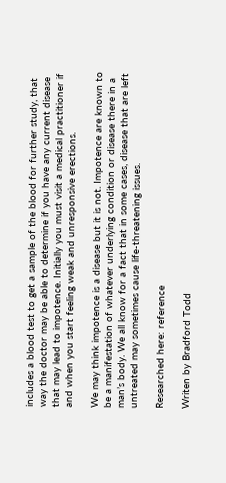includes a blood test to get a sample of the blood for further study, that way the doctor may be able to determine if you have any current disease that may lead to impotence. Initially you must visit a medical practitioner if and when you start feeling weak and unresponsive erections.

We may think impotence is a disease but it is not. Impotence are known to be a manifestation of whatever underlying condition or disease there in a man’s body. We all know for a fact that in some cases, disease that are left untreated may sometimes cause life-threatening issues.

Researched here: reference

Writen by Bradford Todd